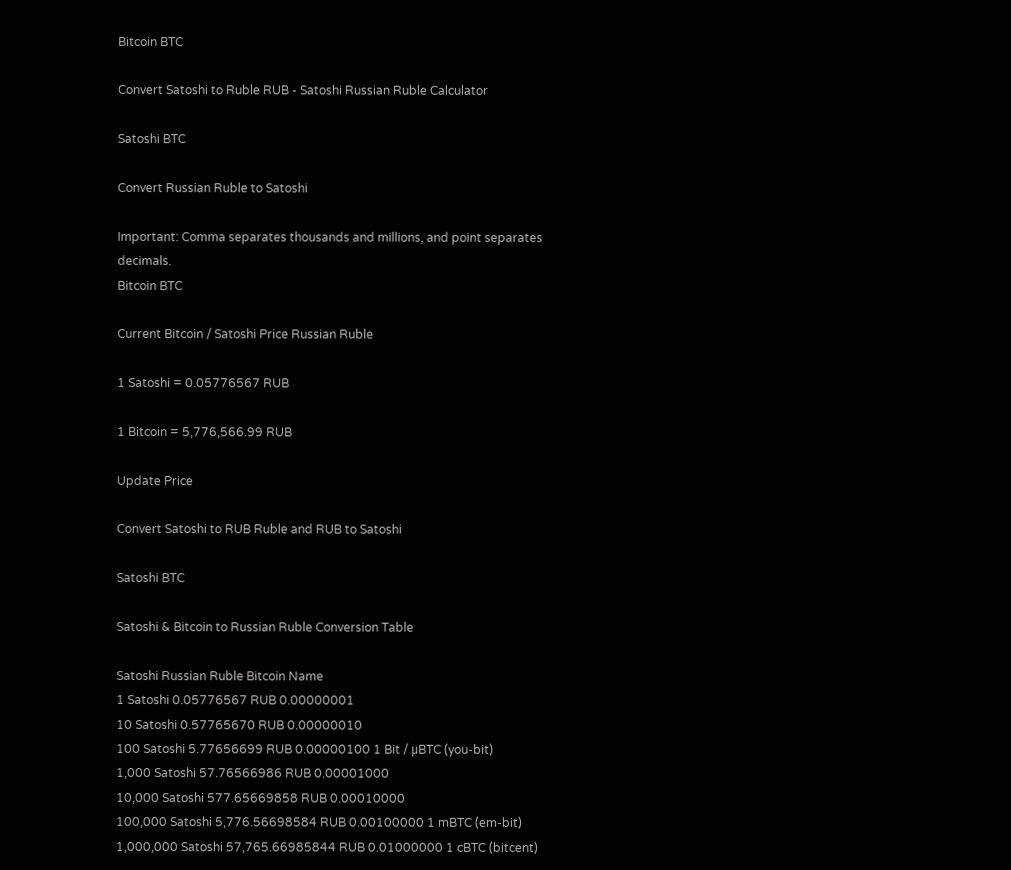Bitcoin BTC

Convert Satoshi to Ruble RUB - Satoshi Russian Ruble Calculator

Satoshi BTC

Convert Russian Ruble to Satoshi

Important: Comma separates thousands and millions, and point separates decimals.
Bitcoin BTC

Current Bitcoin / Satoshi Price Russian Ruble

1 Satoshi = 0.05776567 RUB

1 Bitcoin = 5,776,566.99 RUB

Update Price

Convert Satoshi to RUB Ruble and RUB to Satoshi

Satoshi BTC

Satoshi & Bitcoin to Russian Ruble Conversion Table

Satoshi Russian Ruble Bitcoin Name
1 Satoshi 0.05776567 RUB 0.00000001
10 Satoshi 0.57765670 RUB 0.00000010
100 Satoshi 5.77656699 RUB 0.00000100 1 Bit / μBTC (you-bit)
1,000 Satoshi 57.76566986 RUB 0.00001000
10,000 Satoshi 577.65669858 RUB 0.00010000
100,000 Satoshi 5,776.56698584 RUB 0.00100000 1 mBTC (em-bit)
1,000,000 Satoshi 57,765.66985844 RUB 0.01000000 1 cBTC (bitcent)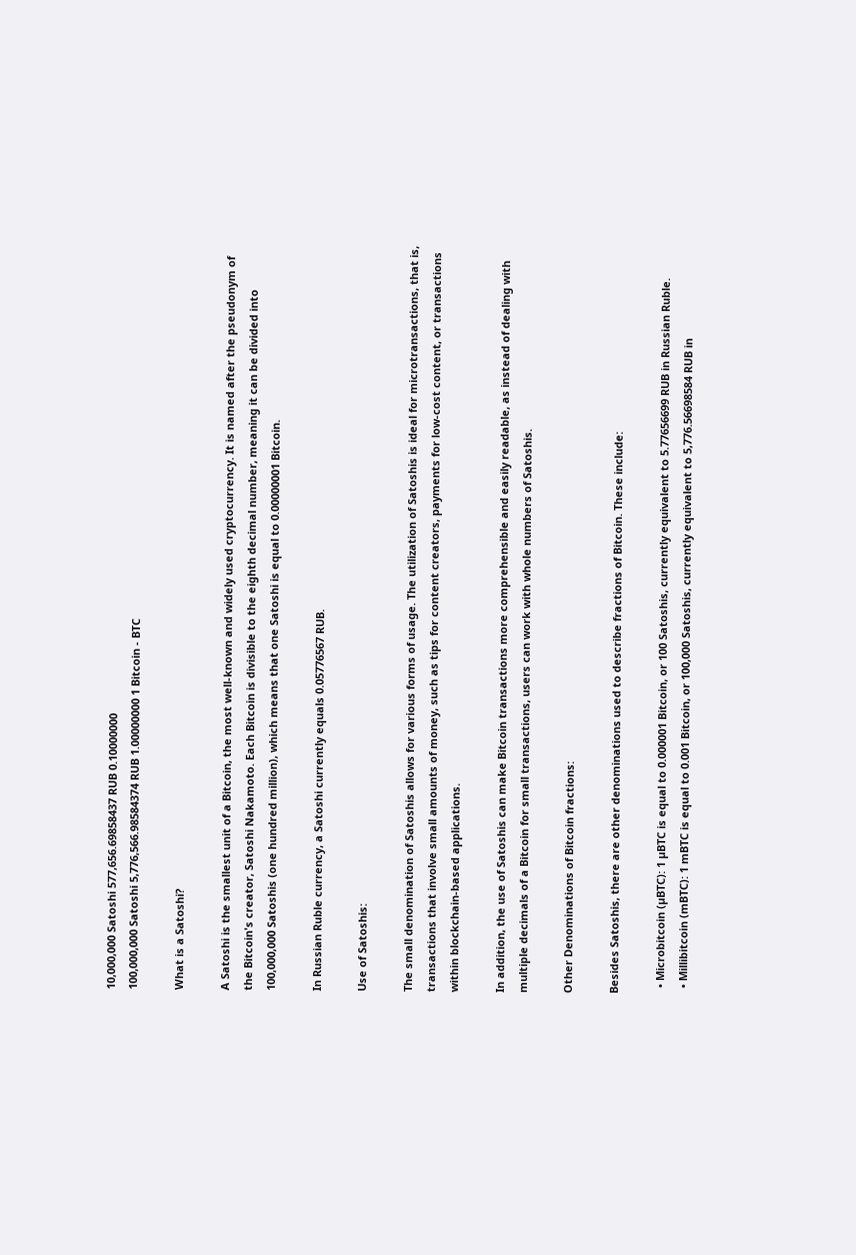10,000,000 Satoshi 577,656.69858437 RUB 0.10000000
100,000,000 Satoshi 5,776,566.98584374 RUB 1.00000000 1 Bitcoin - BTC

What is a Satoshi?

A Satoshi is the smallest unit of a Bitcoin, the most well-known and widely used cryptocurrency. It is named after the pseudonym of the Bitcoin's creator, Satoshi Nakamoto. Each Bitcoin is divisible to the eighth decimal number, meaning it can be divided into 100,000,000 Satoshis (one hundred million), which means that one Satoshi is equal to 0.00000001 Bitcoin.

In Russian Ruble currency, a Satoshi currently equals 0.05776567 RUB.

Use of Satoshis:

The small denomination of Satoshis allows for various forms of usage. The utilization of Satoshis is ideal for microtransactions, that is, transactions that involve small amounts of money, such as tips for content creators, payments for low-cost content, or transactions within blockchain-based applications.

In addition, the use of Satoshis can make Bitcoin transactions more comprehensible and easily readable, as instead of dealing with multiple decimals of a Bitcoin for small transactions, users can work with whole numbers of Satoshis.

Other Denominations of Bitcoin fractions:

Besides Satoshis, there are other denominations used to describe fractions of Bitcoin. These include:

  • Microbitcoin (µBTC): 1 µBTC is equal to 0.000001 Bitcoin, or 100 Satoshis, currently equivalent to 5.77656699 RUB in Russian Ruble.
  • Millibitcoin (mBTC): 1 mBTC is equal to 0.001 Bitcoin, or 100,000 Satoshis, currently equivalent to 5,776.56698584 RUB in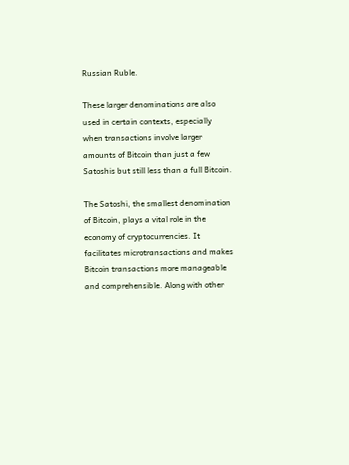Russian Ruble.

These larger denominations are also used in certain contexts, especially when transactions involve larger amounts of Bitcoin than just a few Satoshis but still less than a full Bitcoin.

The Satoshi, the smallest denomination of Bitcoin, plays a vital role in the economy of cryptocurrencies. It facilitates microtransactions and makes Bitcoin transactions more manageable and comprehensible. Along with other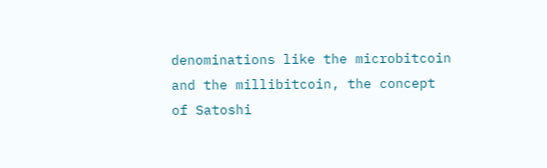denominations like the microbitcoin and the millibitcoin, the concept of Satoshi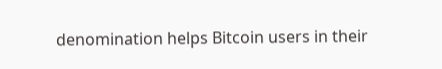denomination helps Bitcoin users in their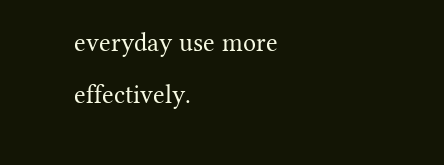everyday use more effectively.